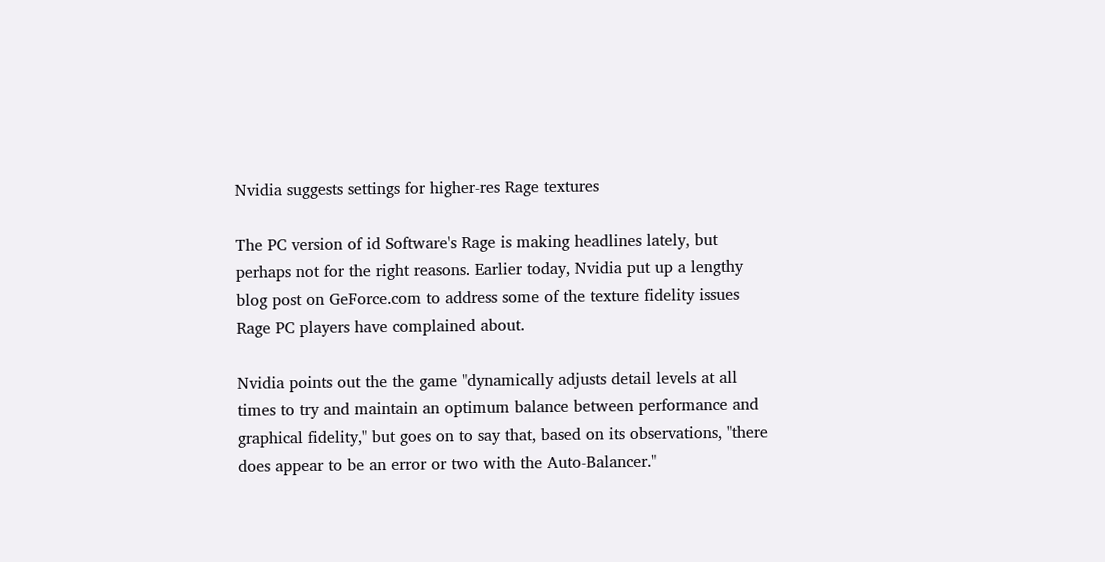Nvidia suggests settings for higher-res Rage textures

The PC version of id Software's Rage is making headlines lately, but perhaps not for the right reasons. Earlier today, Nvidia put up a lengthy blog post on GeForce.com to address some of the texture fidelity issues Rage PC players have complained about.

Nvidia points out the the game "dynamically adjusts detail levels at all times to try and maintain an optimum balance between performance and graphical fidelity," but goes on to say that, based on its observations, "there does appear to be an error or two with the Auto-Balancer."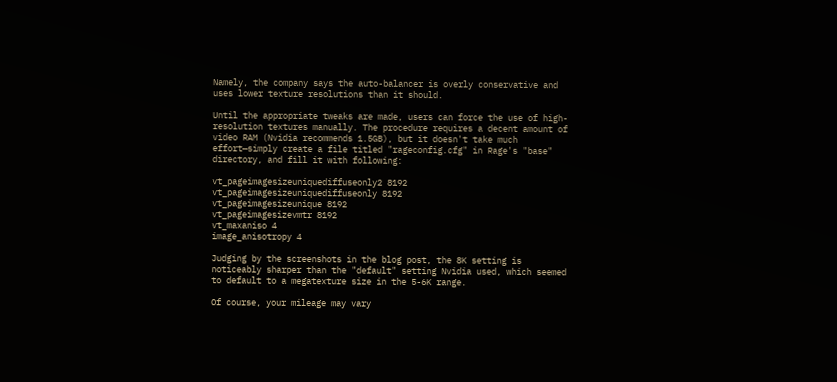Namely, the company says the auto-balancer is overly conservative and uses lower texture resolutions than it should.

Until the appropriate tweaks are made, users can force the use of high-resolution textures manually. The procedure requires a decent amount of video RAM (Nvidia recommends 1.5GB), but it doesn't take much effort—simply create a file titled "rageconfig.cfg" in Rage's "base" directory, and fill it with following:

vt_pageimagesizeuniquediffuseonly2 8192
vt_pageimagesizeuniquediffuseonly 8192
vt_pageimagesizeunique 8192
vt_pageimagesizevmtr 8192
vt_maxaniso 4
image_anisotropy 4

Judging by the screenshots in the blog post, the 8K setting is noticeably sharper than the "default" setting Nvidia used, which seemed to default to a megatexture size in the 5-6K range.

Of course, your mileage may vary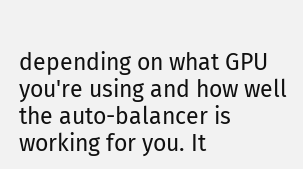depending on what GPU you're using and how well the auto-balancer is working for you. It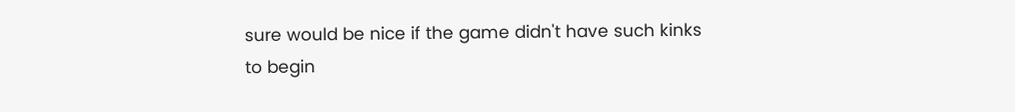sure would be nice if the game didn't have such kinks to begin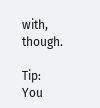with, though.

Tip: You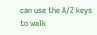can use the A/Z keys to walk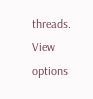threads.
View options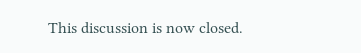This discussion is now closed.